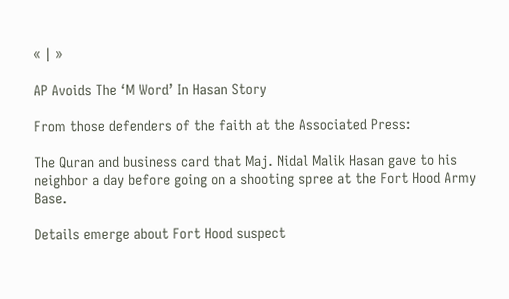« | »

AP Avoids The ‘M Word’ In Hasan Story

From those defenders of the faith at the Associated Press:

The Quran and business card that Maj. Nidal Malik Hasan gave to his neighbor a day before going on a shooting spree at the Fort Hood Army Base.

Details emerge about Fort Hood suspect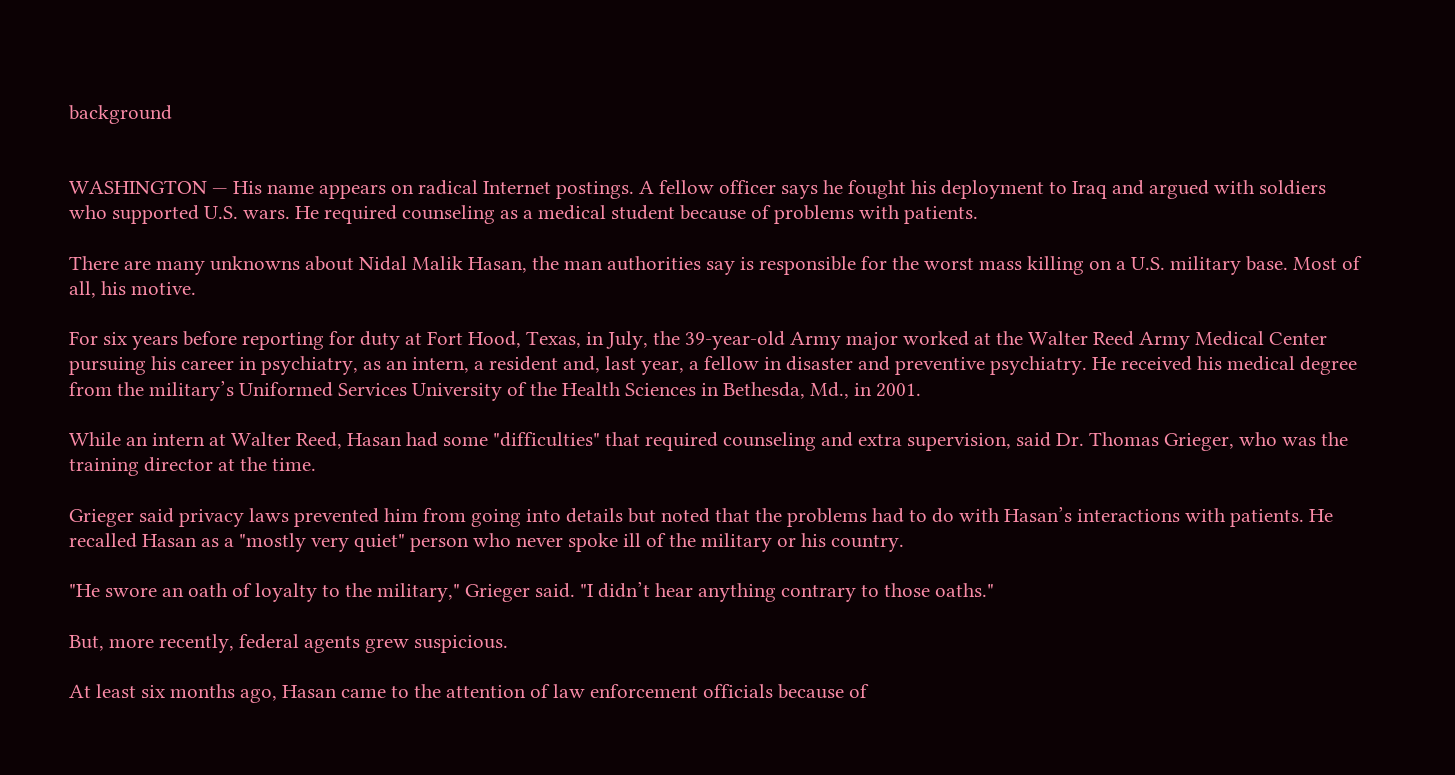background


WASHINGTON — His name appears on radical Internet postings. A fellow officer says he fought his deployment to Iraq and argued with soldiers who supported U.S. wars. He required counseling as a medical student because of problems with patients.

There are many unknowns about Nidal Malik Hasan, the man authorities say is responsible for the worst mass killing on a U.S. military base. Most of all, his motive.

For six years before reporting for duty at Fort Hood, Texas, in July, the 39-year-old Army major worked at the Walter Reed Army Medical Center pursuing his career in psychiatry, as an intern, a resident and, last year, a fellow in disaster and preventive psychiatry. He received his medical degree from the military’s Uniformed Services University of the Health Sciences in Bethesda, Md., in 2001.

While an intern at Walter Reed, Hasan had some "difficulties" that required counseling and extra supervision, said Dr. Thomas Grieger, who was the training director at the time.

Grieger said privacy laws prevented him from going into details but noted that the problems had to do with Hasan’s interactions with patients. He recalled Hasan as a "mostly very quiet" person who never spoke ill of the military or his country.

"He swore an oath of loyalty to the military," Grieger said. "I didn’t hear anything contrary to those oaths."

But, more recently, federal agents grew suspicious.

At least six months ago, Hasan came to the attention of law enforcement officials because of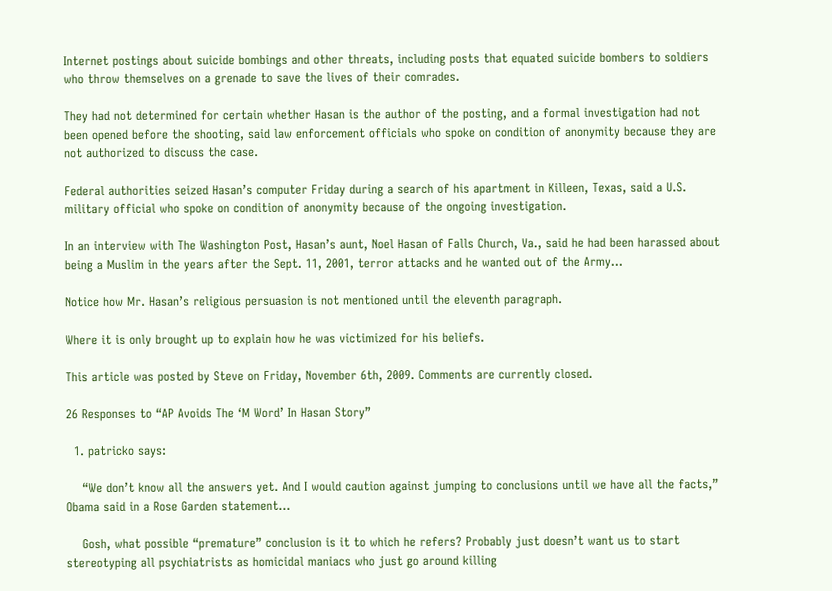Internet postings about suicide bombings and other threats, including posts that equated suicide bombers to soldiers who throw themselves on a grenade to save the lives of their comrades.

They had not determined for certain whether Hasan is the author of the posting, and a formal investigation had not been opened before the shooting, said law enforcement officials who spoke on condition of anonymity because they are not authorized to discuss the case.

Federal authorities seized Hasan’s computer Friday during a search of his apartment in Killeen, Texas, said a U.S. military official who spoke on condition of anonymity because of the ongoing investigation.

In an interview with The Washington Post, Hasan’s aunt, Noel Hasan of Falls Church, Va., said he had been harassed about being a Muslim in the years after the Sept. 11, 2001, terror attacks and he wanted out of the Army…

Notice how Mr. Hasan’s religious persuasion is not mentioned until the eleventh paragraph.

Where it is only brought up to explain how he was victimized for his beliefs.

This article was posted by Steve on Friday, November 6th, 2009. Comments are currently closed.

26 Responses to “AP Avoids The ‘M Word’ In Hasan Story”

  1. patricko says:

    “We don’t know all the answers yet. And I would caution against jumping to conclusions until we have all the facts,” Obama said in a Rose Garden statement…

    Gosh, what possible “premature” conclusion is it to which he refers? Probably just doesn’t want us to start stereotyping all psychiatrists as homicidal maniacs who just go around killing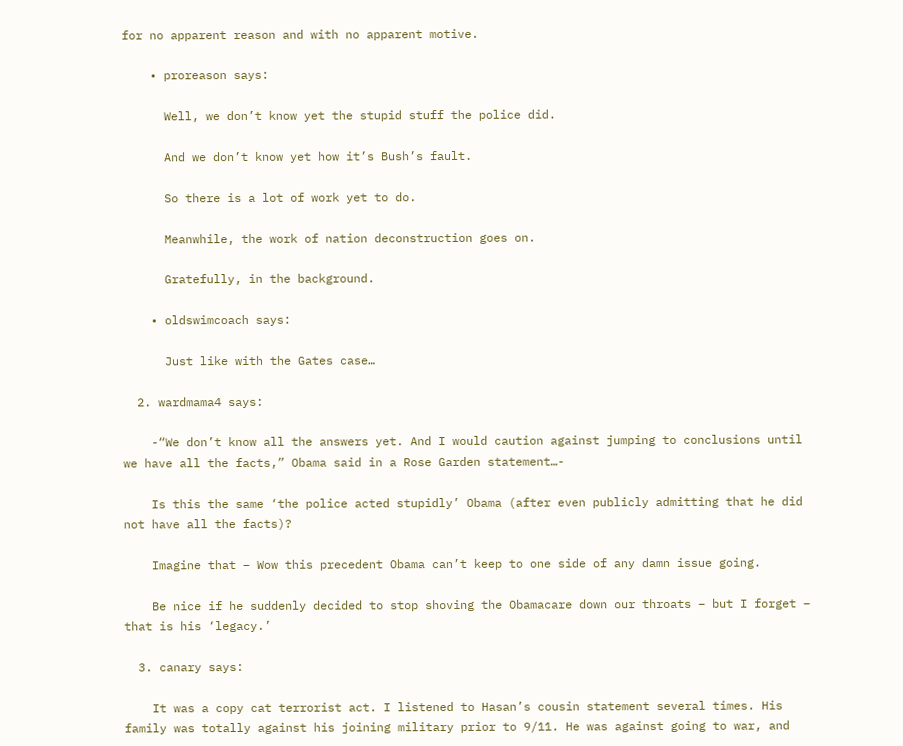for no apparent reason and with no apparent motive.

    • proreason says:

      Well, we don’t know yet the stupid stuff the police did.

      And we don’t know yet how it’s Bush’s fault.

      So there is a lot of work yet to do.

      Meanwhile, the work of nation deconstruction goes on.

      Gratefully, in the background.

    • oldswimcoach says:

      Just like with the Gates case…

  2. wardmama4 says:

    -“We don’t know all the answers yet. And I would caution against jumping to conclusions until we have all the facts,” Obama said in a Rose Garden statement…-

    Is this the same ‘the police acted stupidly’ Obama (after even publicly admitting that he did not have all the facts)?

    Imagine that – Wow this precedent Obama can’t keep to one side of any damn issue going.

    Be nice if he suddenly decided to stop shoving the Obamacare down our throats – but I forget – that is his ‘legacy.’

  3. canary says:

    It was a copy cat terrorist act. I listened to Hasan’s cousin statement several times. His family was totally against his joining military prior to 9/11. He was against going to war, and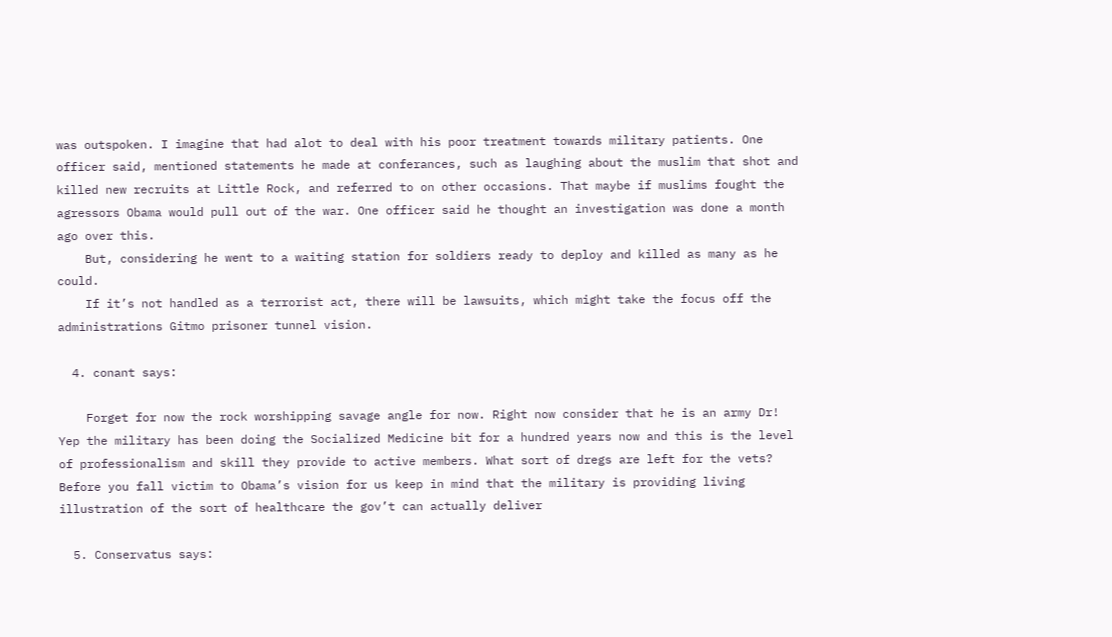was outspoken. I imagine that had alot to deal with his poor treatment towards military patients. One officer said, mentioned statements he made at conferances, such as laughing about the muslim that shot and killed new recruits at Little Rock, and referred to on other occasions. That maybe if muslims fought the agressors Obama would pull out of the war. One officer said he thought an investigation was done a month ago over this.
    But, considering he went to a waiting station for soldiers ready to deploy and killed as many as he could.
    If it’s not handled as a terrorist act, there will be lawsuits, which might take the focus off the administrations Gitmo prisoner tunnel vision.

  4. conant says:

    Forget for now the rock worshipping savage angle for now. Right now consider that he is an army Dr! Yep the military has been doing the Socialized Medicine bit for a hundred years now and this is the level of professionalism and skill they provide to active members. What sort of dregs are left for the vets? Before you fall victim to Obama’s vision for us keep in mind that the military is providing living illustration of the sort of healthcare the gov’t can actually deliver

  5. Conservatus says: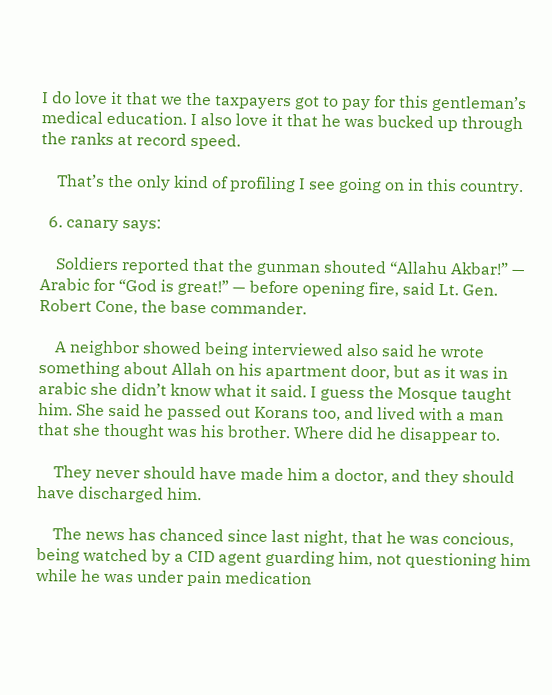I do love it that we the taxpayers got to pay for this gentleman’s medical education. I also love it that he was bucked up through the ranks at record speed.

    That’s the only kind of profiling I see going on in this country.

  6. canary says:

    Soldiers reported that the gunman shouted “Allahu Akbar!” — Arabic for “God is great!” — before opening fire, said Lt. Gen. Robert Cone, the base commander.

    A neighbor showed being interviewed also said he wrote something about Allah on his apartment door, but as it was in arabic she didn’t know what it said. I guess the Mosque taught him. She said he passed out Korans too, and lived with a man that she thought was his brother. Where did he disappear to.

    They never should have made him a doctor, and they should have discharged him.

    The news has chanced since last night, that he was concious, being watched by a CID agent guarding him, not questioning him while he was under pain medication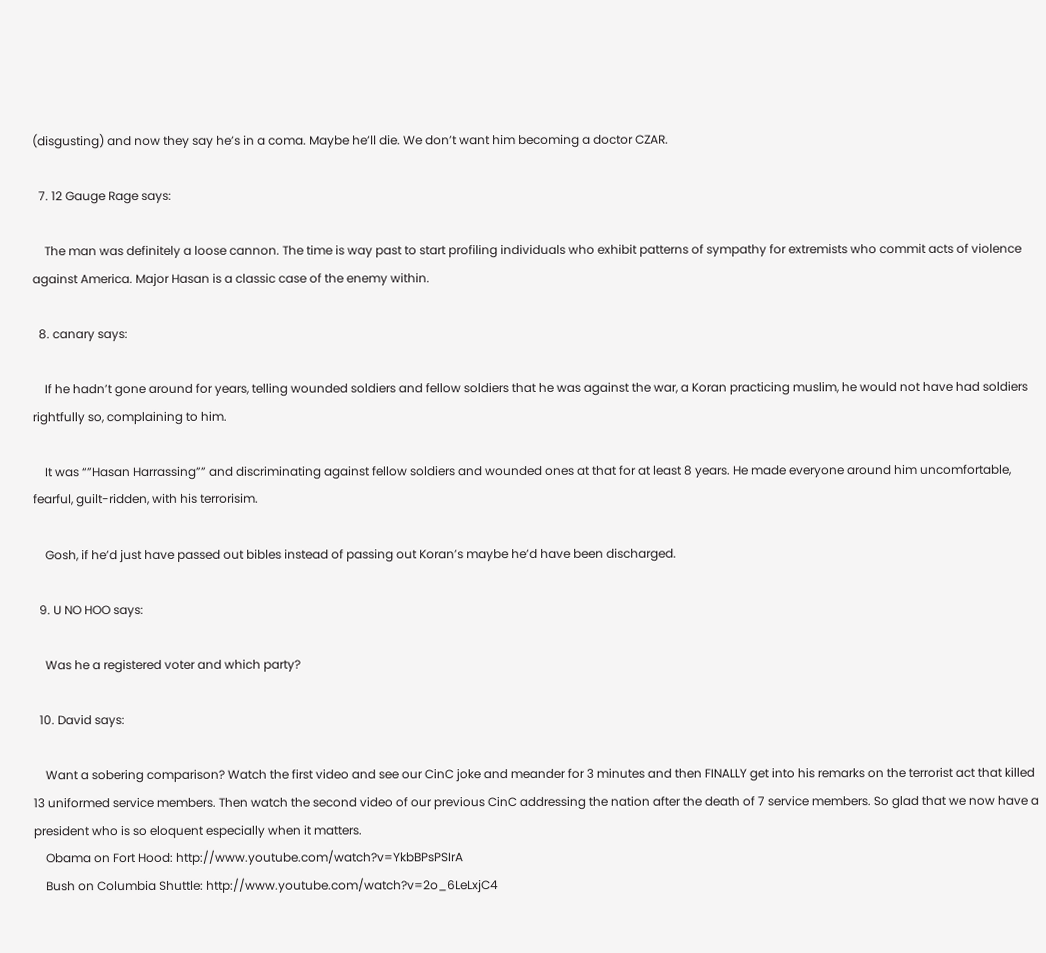(disgusting) and now they say he’s in a coma. Maybe he’ll die. We don’t want him becoming a doctor CZAR.

  7. 12 Gauge Rage says:

    The man was definitely a loose cannon. The time is way past to start profiling individuals who exhibit patterns of sympathy for extremists who commit acts of violence against America. Major Hasan is a classic case of the enemy within.

  8. canary says:

    If he hadn’t gone around for years, telling wounded soldiers and fellow soldiers that he was against the war, a Koran practicing muslim, he would not have had soldiers rightfully so, complaining to him.

    It was “”Hasan Harrassing”” and discriminating against fellow soldiers and wounded ones at that for at least 8 years. He made everyone around him uncomfortable, fearful, guilt-ridden, with his terrorisim.

    Gosh, if he’d just have passed out bibles instead of passing out Koran’s maybe he’d have been discharged.

  9. U NO HOO says:

    Was he a registered voter and which party?

  10. David says:

    Want a sobering comparison? Watch the first video and see our CinC joke and meander for 3 minutes and then FINALLY get into his remarks on the terrorist act that killed 13 uniformed service members. Then watch the second video of our previous CinC addressing the nation after the death of 7 service members. So glad that we now have a president who is so eloquent especially when it matters.
    Obama on Fort Hood: http://www.youtube.com/watch?v=YkbBPsPSIrA
    Bush on Columbia Shuttle: http://www.youtube.com/watch?v=2o_6LeLxjC4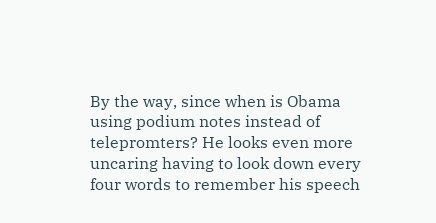By the way, since when is Obama using podium notes instead of telepromters? He looks even more uncaring having to look down every four words to remember his speech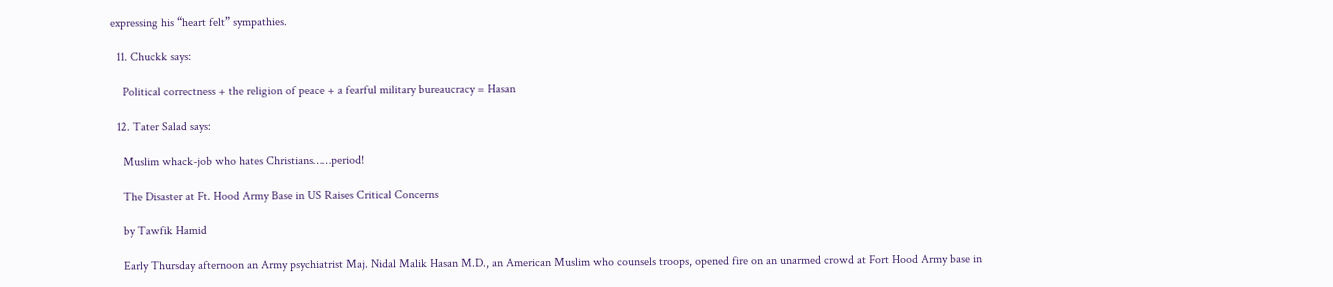expressing his “heart felt” sympathies.

  11. Chuckk says:

    Political correctness + the religion of peace + a fearful military bureaucracy = Hasan

  12. Tater Salad says:

    Muslim whack-job who hates Christians……period!

    The Disaster at Ft. Hood Army Base in US Raises Critical Concerns

    by Tawfik Hamid

    Early Thursday afternoon an Army psychiatrist Maj. Nidal Malik Hasan M.D., an American Muslim who counsels troops, opened fire on an unarmed crowd at Fort Hood Army base in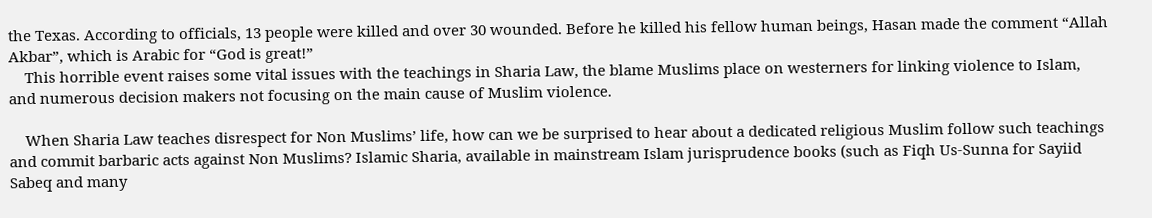the Texas. According to officials, 13 people were killed and over 30 wounded. Before he killed his fellow human beings, Hasan made the comment “Allah Akbar”, which is Arabic for “God is great!”
    This horrible event raises some vital issues with the teachings in Sharia Law, the blame Muslims place on westerners for linking violence to Islam, and numerous decision makers not focusing on the main cause of Muslim violence.

    When Sharia Law teaches disrespect for Non Muslims’ life, how can we be surprised to hear about a dedicated religious Muslim follow such teachings and commit barbaric acts against Non Muslims? Islamic Sharia, available in mainstream Islam jurisprudence books (such as Fiqh Us-Sunna for Sayiid Sabeq and many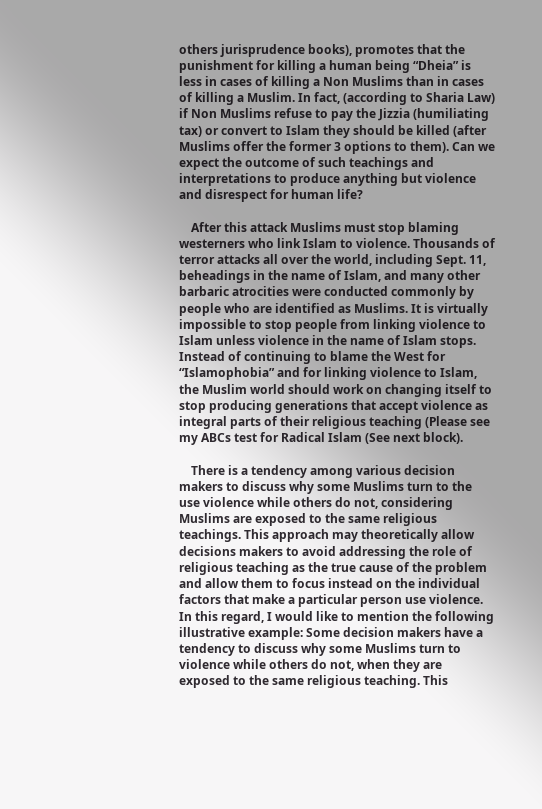others jurisprudence books), promotes that the punishment for killing a human being “Dheia” is less in cases of killing a Non Muslims than in cases of killing a Muslim. In fact, (according to Sharia Law) if Non Muslims refuse to pay the Jizzia (humiliating tax) or convert to Islam they should be killed (after Muslims offer the former 3 options to them). Can we expect the outcome of such teachings and interpretations to produce anything but violence and disrespect for human life?

    After this attack Muslims must stop blaming westerners who link Islam to violence. Thousands of terror attacks all over the world, including Sept. 11, beheadings in the name of Islam, and many other barbaric atrocities were conducted commonly by people who are identified as Muslims. It is virtually impossible to stop people from linking violence to Islam unless violence in the name of Islam stops. Instead of continuing to blame the West for “Islamophobia” and for linking violence to Islam, the Muslim world should work on changing itself to stop producing generations that accept violence as integral parts of their religious teaching (Please see my ABCs test for Radical Islam (See next block).

    There is a tendency among various decision makers to discuss why some Muslims turn to the use violence while others do not, considering Muslims are exposed to the same religious teachings. This approach may theoretically allow decisions makers to avoid addressing the role of religious teaching as the true cause of the problem and allow them to focus instead on the individual factors that make a particular person use violence. In this regard, I would like to mention the following illustrative example: Some decision makers have a tendency to discuss why some Muslims turn to violence while others do not, when they are exposed to the same religious teaching. This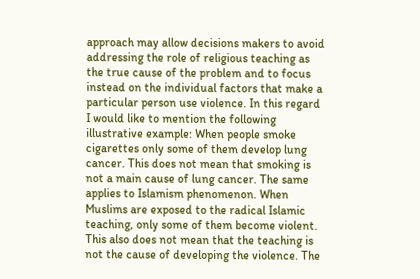approach may allow decisions makers to avoid addressing the role of religious teaching as the true cause of the problem and to focus instead on the individual factors that make a particular person use violence. In this regard I would like to mention the following illustrative example: When people smoke cigarettes only some of them develop lung cancer. This does not mean that smoking is not a main cause of lung cancer. The same applies to Islamism phenomenon. When Muslims are exposed to the radical Islamic teaching, only some of them become violent. This also does not mean that the teaching is not the cause of developing the violence. The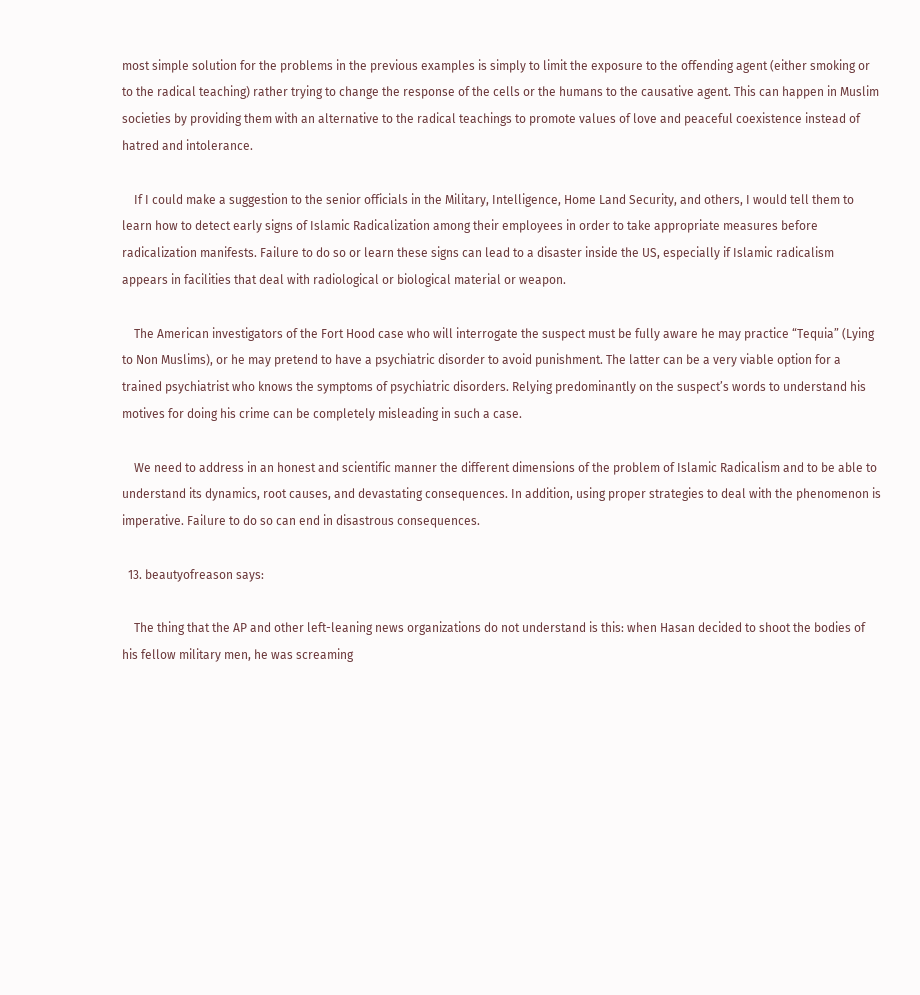most simple solution for the problems in the previous examples is simply to limit the exposure to the offending agent (either smoking or to the radical teaching) rather trying to change the response of the cells or the humans to the causative agent. This can happen in Muslim societies by providing them with an alternative to the radical teachings to promote values of love and peaceful coexistence instead of hatred and intolerance.

    If I could make a suggestion to the senior officials in the Military, Intelligence, Home Land Security, and others, I would tell them to learn how to detect early signs of Islamic Radicalization among their employees in order to take appropriate measures before radicalization manifests. Failure to do so or learn these signs can lead to a disaster inside the US, especially if Islamic radicalism appears in facilities that deal with radiological or biological material or weapon.

    The American investigators of the Fort Hood case who will interrogate the suspect must be fully aware he may practice “Tequia” (Lying to Non Muslims), or he may pretend to have a psychiatric disorder to avoid punishment. The latter can be a very viable option for a trained psychiatrist who knows the symptoms of psychiatric disorders. Relying predominantly on the suspect’s words to understand his motives for doing his crime can be completely misleading in such a case.

    We need to address in an honest and scientific manner the different dimensions of the problem of Islamic Radicalism and to be able to understand its dynamics, root causes, and devastating consequences. In addition, using proper strategies to deal with the phenomenon is imperative. Failure to do so can end in disastrous consequences.

  13. beautyofreason says:

    The thing that the AP and other left-leaning news organizations do not understand is this: when Hasan decided to shoot the bodies of his fellow military men, he was screaming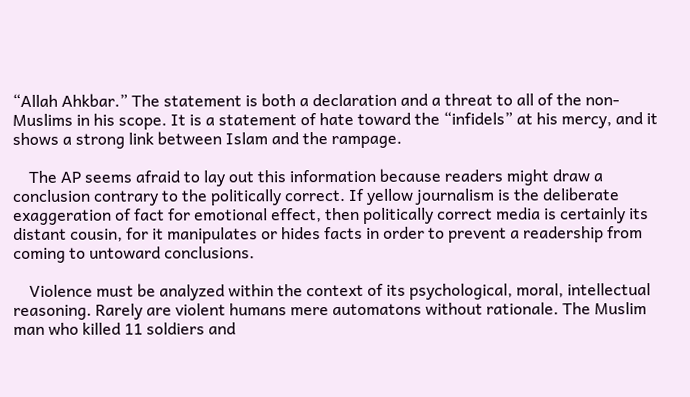“Allah Ahkbar.” The statement is both a declaration and a threat to all of the non-Muslims in his scope. It is a statement of hate toward the “infidels” at his mercy, and it shows a strong link between Islam and the rampage.

    The AP seems afraid to lay out this information because readers might draw a conclusion contrary to the politically correct. If yellow journalism is the deliberate exaggeration of fact for emotional effect, then politically correct media is certainly its distant cousin, for it manipulates or hides facts in order to prevent a readership from coming to untoward conclusions.

    Violence must be analyzed within the context of its psychological, moral, intellectual reasoning. Rarely are violent humans mere automatons without rationale. The Muslim man who killed 11 soldiers and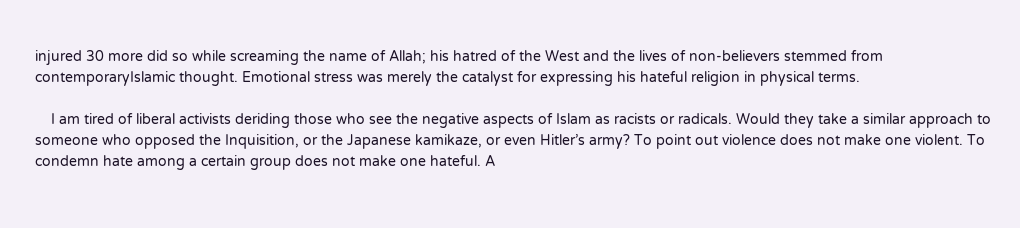injured 30 more did so while screaming the name of Allah; his hatred of the West and the lives of non-believers stemmed from contemporaryIslamic thought. Emotional stress was merely the catalyst for expressing his hateful religion in physical terms.

    I am tired of liberal activists deriding those who see the negative aspects of Islam as racists or radicals. Would they take a similar approach to someone who opposed the Inquisition, or the Japanese kamikaze, or even Hitler’s army? To point out violence does not make one violent. To condemn hate among a certain group does not make one hateful. A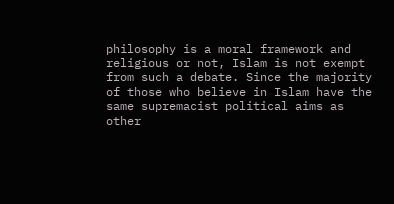philosophy is a moral framework and religious or not, Islam is not exempt from such a debate. Since the majority of those who believe in Islam have the same supremacist political aims as other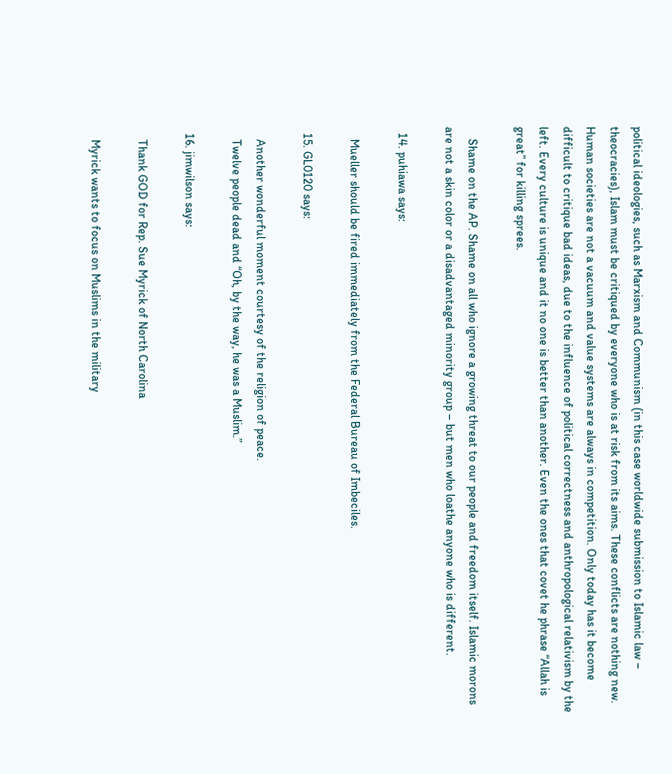political ideologies, such as Marxism and Communism (in this case worldwide submission to Islamic law – theocracies), Islam must be critiqued by everyone who is at risk from its aims. These conflicts are nothing new. Human societies are not a vacuum and value systems are always in competition. Only today has it become difficult to critique bad ideas, due to the influence of political correctness and anthropological relativism by the left. Every culture is unique and it no one is better than another. Even the ones that covet he phrase “Allah is great” for killing sprees.

    Shame on the AP. Shame on all who ignore a growing threat to our people and freedom itself. Islamic morons are not a skin color or a disadvantaged minority group – but men who loathe anyone who is different.

  14. puhiawa says:

    Mueller should be fired immediately from the Federal Bureau of Imbeciles.

  15. GL0120 says:

    Another wonderful moment courtesy of the religion of peace.
    Twelve people dead and “Oh, by the way, he was a Muslim.”

  16. jimwilson says:

    Thank GOD for Rep. Sue Myrick of North Carolina

    Myrick wants to focus on Muslims in the military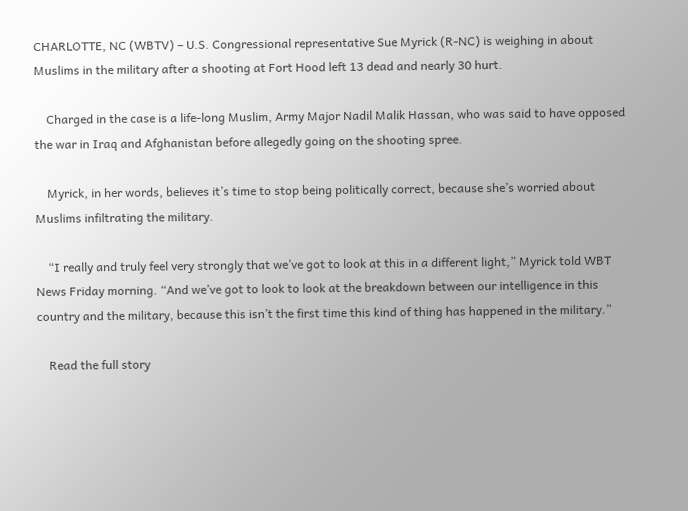CHARLOTTE, NC (WBTV) – U.S. Congressional representative Sue Myrick (R-NC) is weighing in about Muslims in the military after a shooting at Fort Hood left 13 dead and nearly 30 hurt.

    Charged in the case is a life-long Muslim, Army Major Nadil Malik Hassan, who was said to have opposed the war in Iraq and Afghanistan before allegedly going on the shooting spree.

    Myrick, in her words, believes it’s time to stop being politically correct, because she’s worried about Muslims infiltrating the military.

    “I really and truly feel very strongly that we’ve got to look at this in a different light,” Myrick told WBT News Friday morning. “And we’ve got to look to look at the breakdown between our intelligence in this country and the military, because this isn’t the first time this kind of thing has happened in the military.”

    Read the full story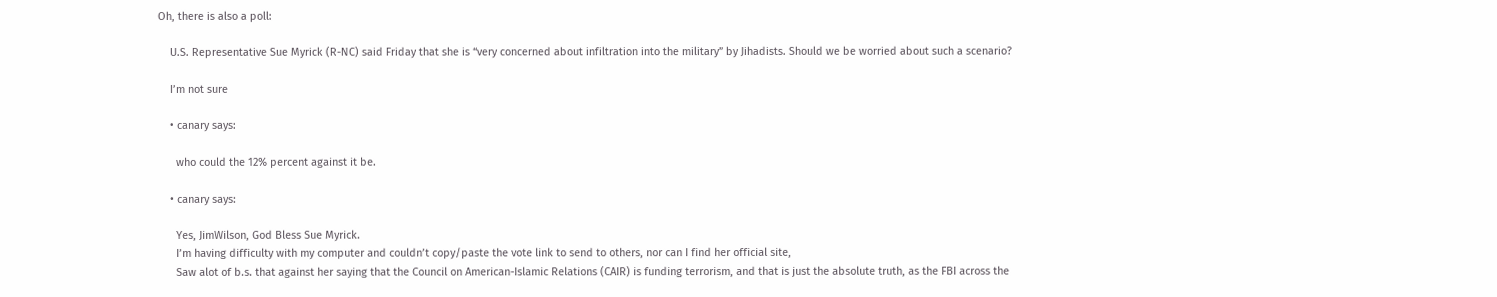Oh, there is also a poll:

    U.S. Representative Sue Myrick (R-NC) said Friday that she is “very concerned about infiltration into the military” by Jihadists. Should we be worried about such a scenario?

    I’m not sure

    • canary says:

      who could the 12% percent against it be.

    • canary says:

      Yes, JimWilson, God Bless Sue Myrick.
      I’m having difficulty with my computer and couldn’t copy/paste the vote link to send to others, nor can I find her official site,
      Saw alot of b.s. that against her saying that the Council on American-Islamic Relations (CAIR) is funding terrorism, and that is just the absolute truth, as the FBI across the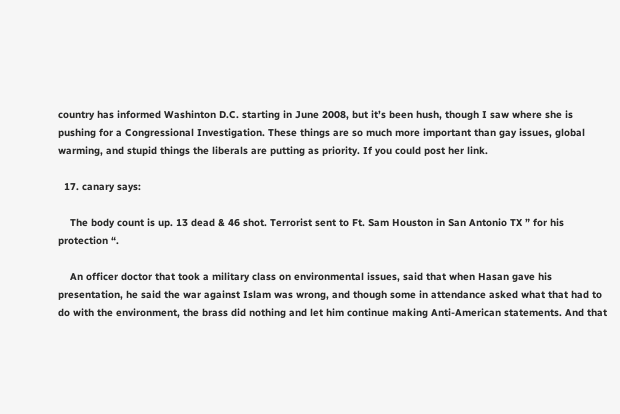country has informed Washinton D.C. starting in June 2008, but it’s been hush, though I saw where she is pushing for a Congressional Investigation. These things are so much more important than gay issues, global warming, and stupid things the liberals are putting as priority. If you could post her link.

  17. canary says:

    The body count is up. 13 dead & 46 shot. Terrorist sent to Ft. Sam Houston in San Antonio TX ” for his protection “.

    An officer doctor that took a military class on environmental issues, said that when Hasan gave his presentation, he said the war against Islam was wrong, and though some in attendance asked what that had to do with the environment, the brass did nothing and let him continue making Anti-American statements. And that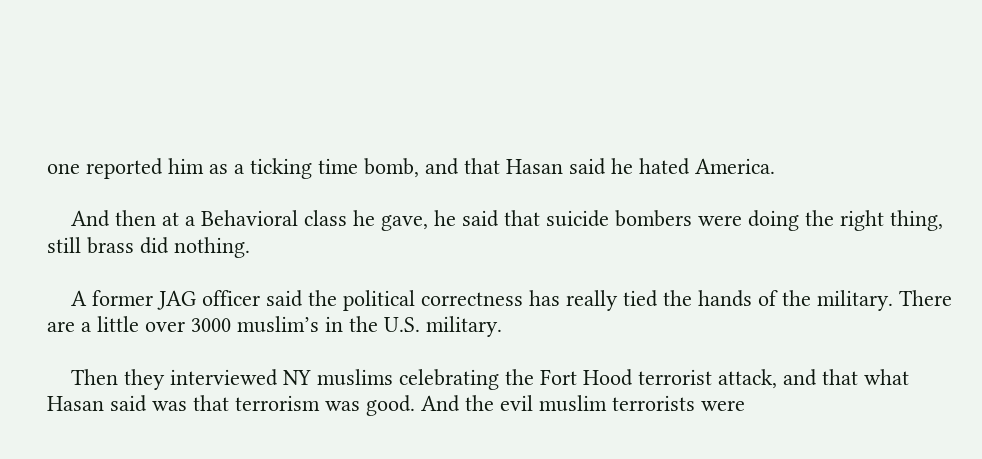one reported him as a ticking time bomb, and that Hasan said he hated America.

    And then at a Behavioral class he gave, he said that suicide bombers were doing the right thing, still brass did nothing.

    A former JAG officer said the political correctness has really tied the hands of the military. There are a little over 3000 muslim’s in the U.S. military.

    Then they interviewed NY muslims celebrating the Fort Hood terrorist attack, and that what Hasan said was that terrorism was good. And the evil muslim terrorists were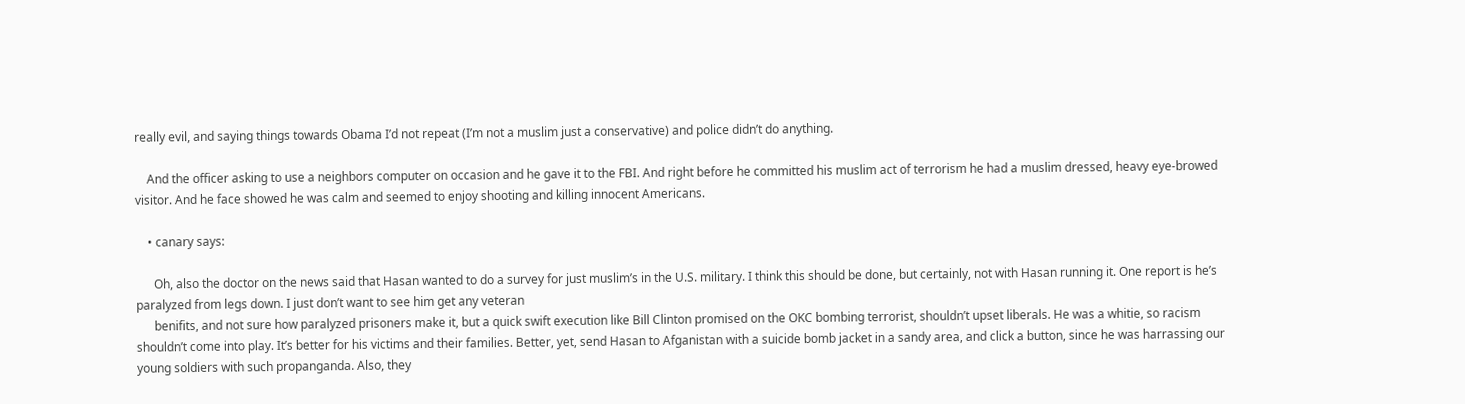really evil, and saying things towards Obama I’d not repeat (I’m not a muslim just a conservative) and police didn’t do anything.

    And the officer asking to use a neighbors computer on occasion and he gave it to the FBI. And right before he committed his muslim act of terrorism he had a muslim dressed, heavy eye-browed visitor. And he face showed he was calm and seemed to enjoy shooting and killing innocent Americans.

    • canary says:

      Oh, also the doctor on the news said that Hasan wanted to do a survey for just muslim’s in the U.S. military. I think this should be done, but certainly, not with Hasan running it. One report is he’s paralyzed from legs down. I just don’t want to see him get any veteran
      benifits, and not sure how paralyzed prisoners make it, but a quick swift execution like Bill Clinton promised on the OKC bombing terrorist, shouldn’t upset liberals. He was a whitie, so racism shouldn’t come into play. It’s better for his victims and their families. Better, yet, send Hasan to Afganistan with a suicide bomb jacket in a sandy area, and click a button, since he was harrassing our young soldiers with such propanganda. Also, they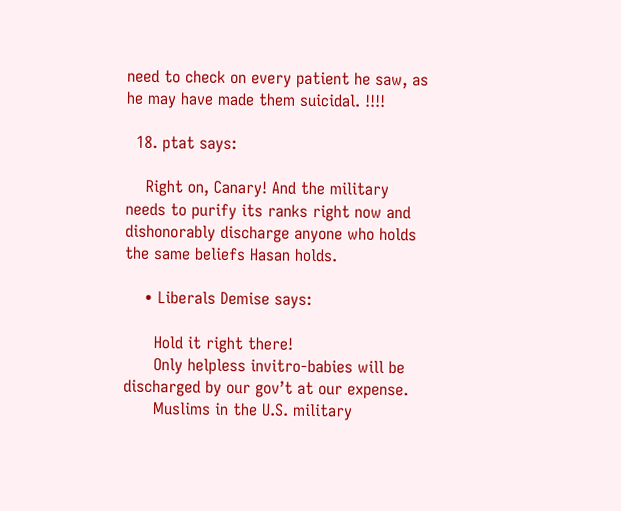need to check on every patient he saw, as he may have made them suicidal. !!!!

  18. ptat says:

    Right on, Canary! And the military needs to purify its ranks right now and dishonorably discharge anyone who holds the same beliefs Hasan holds.

    • Liberals Demise says:

      Hold it right there!
      Only helpless invitro-babies will be discharged by our gov’t at our expense.
      Muslims in the U.S. military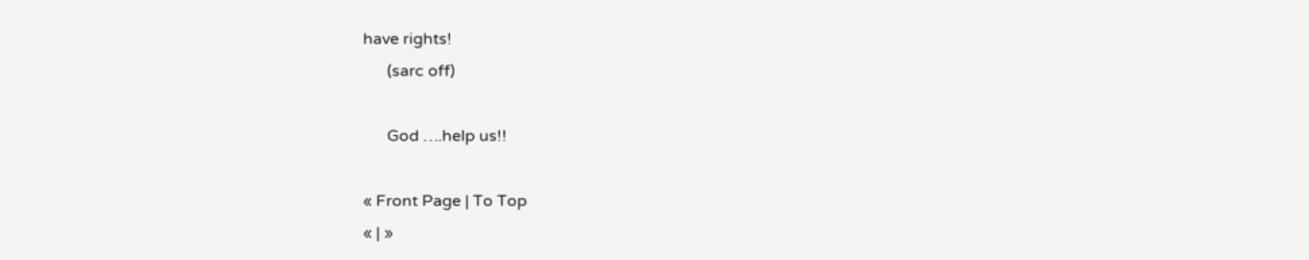have rights!
      (sarc off)

      God ….help us!!

« Front Page | To Top
« | »